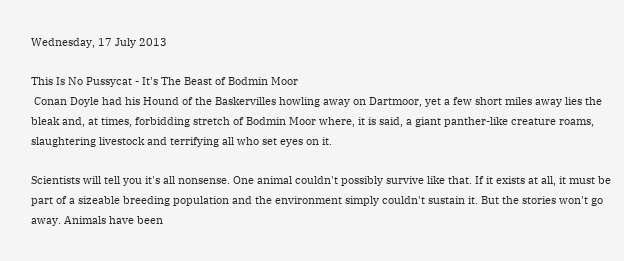Wednesday, 17 July 2013

This Is No Pussycat - It's The Beast of Bodmin Moor
 Conan Doyle had his Hound of the Baskervilles howling away on Dartmoor, yet a few short miles away lies the bleak and, at times, forbidding stretch of Bodmin Moor where, it is said, a giant panther-like creature roams, slaughtering livestock and terrifying all who set eyes on it.

Scientists will tell you it's all nonsense. One animal couldn't possibly survive like that. If it exists at all, it must be part of a sizeable breeding population and the environment simply couldn't sustain it. But the stories won't go away. Animals have been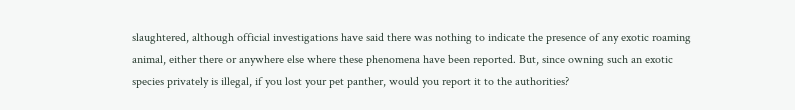slaughtered, although official investigations have said there was nothing to indicate the presence of any exotic roaming animal, either there or anywhere else where these phenomena have been reported. But, since owning such an exotic species privately is illegal, if you lost your pet panther, would you report it to the authorities?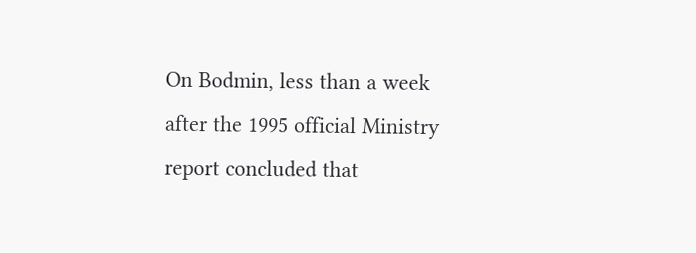On Bodmin, less than a week after the 1995 official Ministry report concluded that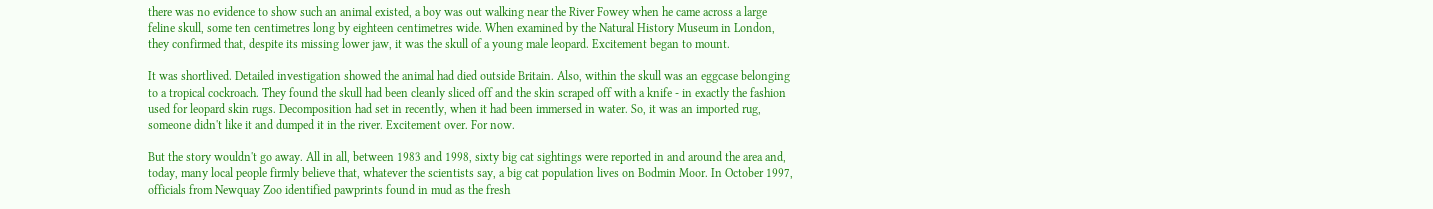there was no evidence to show such an animal existed, a boy was out walking near the River Fowey when he came across a large feline skull, some ten centimetres long by eighteen centimetres wide. When examined by the Natural History Museum in London, they confirmed that, despite its missing lower jaw, it was the skull of a young male leopard. Excitement began to mount.

It was shortlived. Detailed investigation showed the animal had died outside Britain. Also, within the skull was an eggcase belonging to a tropical cockroach. They found the skull had been cleanly sliced off and the skin scraped off with a knife - in exactly the fashion used for leopard skin rugs. Decomposition had set in recently, when it had been immersed in water. So, it was an imported rug, someone didn't like it and dumped it in the river. Excitement over. For now.

But the story wouldn't go away. All in all, between 1983 and 1998, sixty big cat sightings were reported in and around the area and, today, many local people firmly believe that, whatever the scientists say, a big cat population lives on Bodmin Moor. In October 1997, officials from Newquay Zoo identified pawprints found in mud as the fresh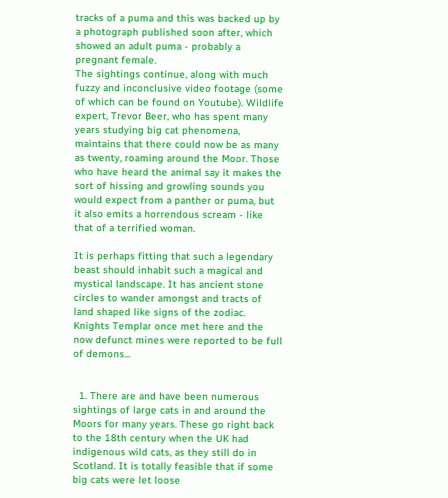tracks of a puma and this was backed up by a photograph published soon after, which showed an adult puma - probably a pregnant female.
The sightings continue, along with much fuzzy and inconclusive video footage (some of which can be found on Youtube). Wildlife expert, Trevor Beer, who has spent many years studying big cat phenomena, maintains that there could now be as many as twenty, roaming around the Moor. Those who have heard the animal say it makes the sort of hissing and growling sounds you would expect from a panther or puma, but it also emits a horrendous scream - like that of a terrified woman.

It is perhaps fitting that such a legendary beast should inhabit such a magical and mystical landscape. It has ancient stone circles to wander amongst and tracts of land shaped like signs of the zodiac. Knights Templar once met here and the now defunct mines were reported to be full of demons...


  1. There are and have been numerous sightings of large cats in and around the Moors for many years. These go right back to the 18th century when the UK had indigenous wild cats, as they still do in Scotland. It is totally feasible that if some big cats were let loose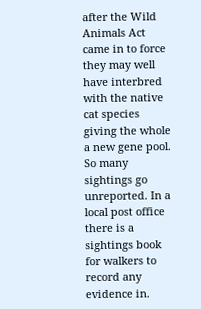after the Wild Animals Act came in to force they may well have interbred with the native cat species giving the whole a new gene pool. So many sightings go unreported. In a local post office there is a sightings book for walkers to record any evidence in.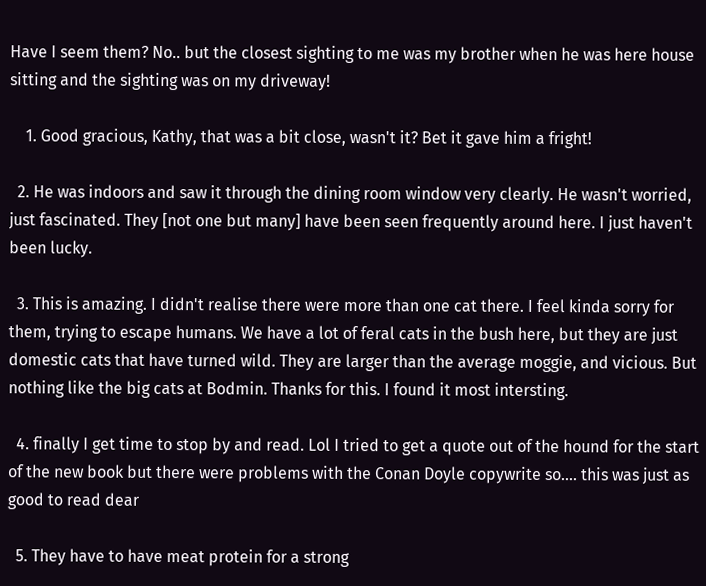Have I seem them? No.. but the closest sighting to me was my brother when he was here house sitting and the sighting was on my driveway!

    1. Good gracious, Kathy, that was a bit close, wasn't it? Bet it gave him a fright!

  2. He was indoors and saw it through the dining room window very clearly. He wasn't worried, just fascinated. They [not one but many] have been seen frequently around here. I just haven't been lucky.

  3. This is amazing. I didn't realise there were more than one cat there. I feel kinda sorry for them, trying to escape humans. We have a lot of feral cats in the bush here, but they are just domestic cats that have turned wild. They are larger than the average moggie, and vicious. But nothing like the big cats at Bodmin. Thanks for this. I found it most intersting.

  4. finally I get time to stop by and read. Lol I tried to get a quote out of the hound for the start of the new book but there were problems with the Conan Doyle copywrite so.... this was just as good to read dear

  5. They have to have meat protein for a strong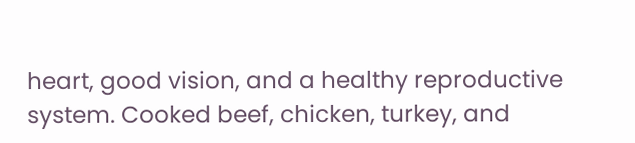heart, good vision, and a healthy reproductive system. Cooked beef, chicken, turkey, and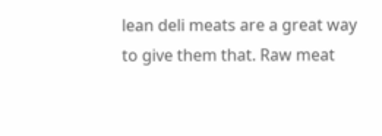lean deli meats are a great way to give them that. Raw meat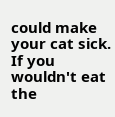could make your cat sick. If you wouldn't eat the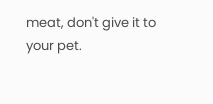meat, don't give it to your pet.